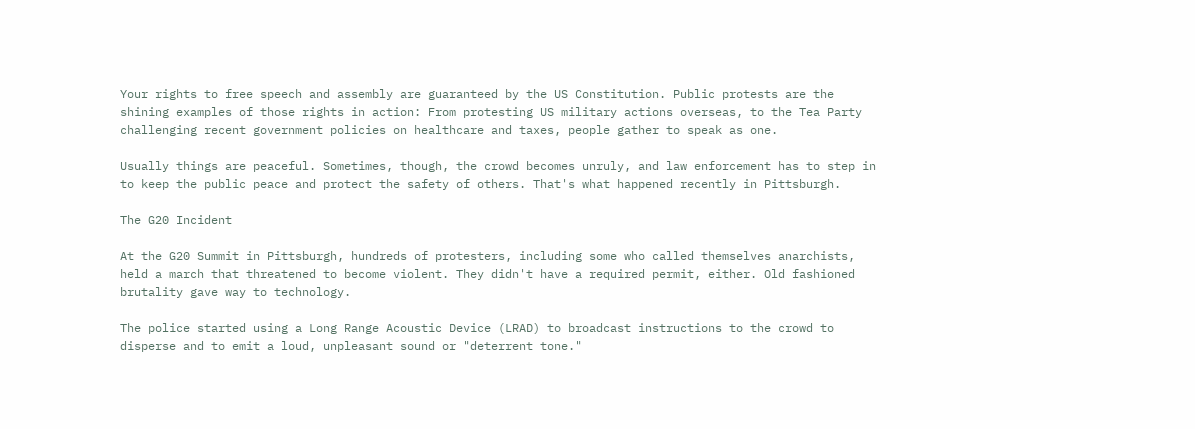Your rights to free speech and assembly are guaranteed by the US Constitution. Public protests are the shining examples of those rights in action: From protesting US military actions overseas, to the Tea Party challenging recent government policies on healthcare and taxes, people gather to speak as one.

Usually things are peaceful. Sometimes, though, the crowd becomes unruly, and law enforcement has to step in to keep the public peace and protect the safety of others. That's what happened recently in Pittsburgh.

The G20 Incident

At the G20 Summit in Pittsburgh, hundreds of protesters, including some who called themselves anarchists, held a march that threatened to become violent. They didn't have a required permit, either. Old fashioned brutality gave way to technology.

The police started using a Long Range Acoustic Device (LRAD) to broadcast instructions to the crowd to disperse and to emit a loud, unpleasant sound or "deterrent tone."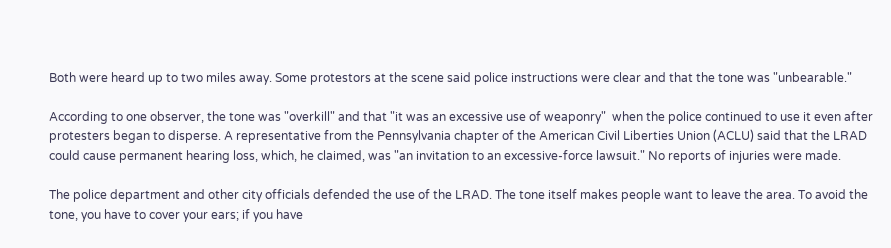Both were heard up to two miles away. Some protestors at the scene said police instructions were clear and that the tone was "unbearable."

According to one observer, the tone was "overkill" and that "it was an excessive use of weaponry"  when the police continued to use it even after protesters began to disperse. A representative from the Pennsylvania chapter of the American Civil Liberties Union (ACLU) said that the LRAD could cause permanent hearing loss, which, he claimed, was "an invitation to an excessive-force lawsuit." No reports of injuries were made.

The police department and other city officials defended the use of the LRAD. The tone itself makes people want to leave the area. To avoid the tone, you have to cover your ears; if you have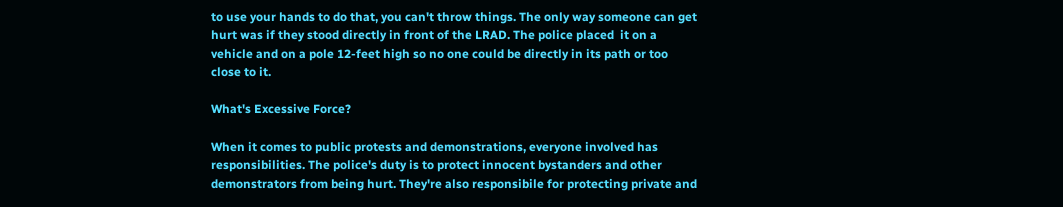to use your hands to do that, you can't throw things. The only way someone can get hurt was if they stood directly in front of the LRAD. The police placed  it on a vehicle and on a pole 12-feet high so no one could be directly in its path or too close to it.

What's Excessive Force?

When it comes to public protests and demonstrations, everyone involved has responsibilities. The police's duty is to protect innocent bystanders and other demonstrators from being hurt. They're also responsibile for protecting private and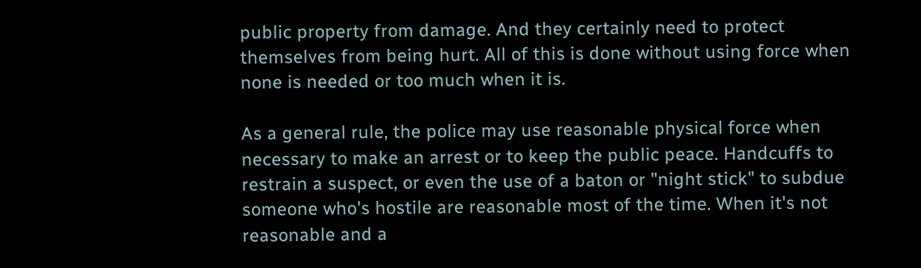public property from damage. And they certainly need to protect themselves from being hurt. All of this is done without using force when none is needed or too much when it is.

As a general rule, the police may use reasonable physical force when necessary to make an arrest or to keep the public peace. Handcuffs to restrain a suspect, or even the use of a baton or "night stick" to subdue someone who's hostile are reasonable most of the time. When it's not reasonable and a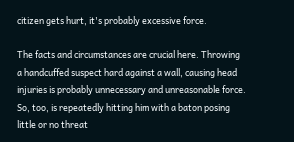citizen gets hurt, it's probably excessive force.

The facts and circumstances are crucial here. Throwing a handcuffed suspect hard against a wall, causing head injuries is probably unnecessary and unreasonable force. So, too, is repeatedly hitting him with a baton posing little or no threat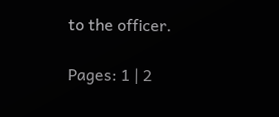to the officer.

Pages: 1 | 2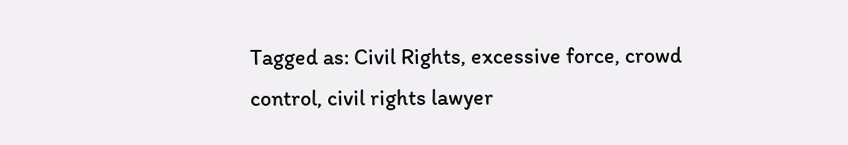Tagged as: Civil Rights, excessive force, crowd control, civil rights lawyer